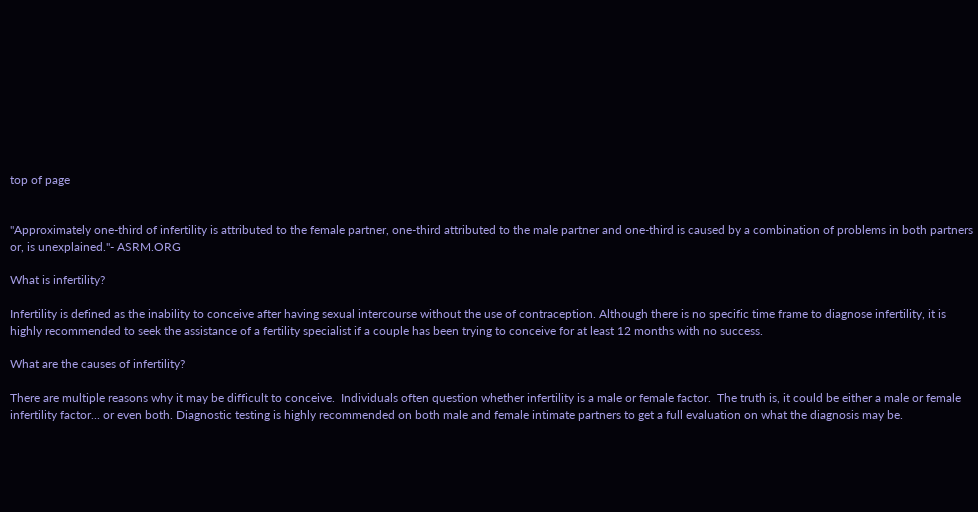top of page


"Approximately one-third of infertility is attributed to the female partner, one-third attributed to the male partner and one-third is caused by a combination of problems in both partners or, is unexplained."- ASRM.ORG

What is infertility?

Infertility is defined as the inability to conceive after having sexual intercourse without the use of contraception. Although there is no specific time frame to diagnose infertility, it is highly recommended to seek the assistance of a fertility specialist if a couple has been trying to conceive for at least 12 months with no success.

What are the causes of infertility?

There are multiple reasons why it may be difficult to conceive.  Individuals often question whether infertility is a male or female factor.  The truth is, it could be either a male or female infertility factor... or even both. Diagnostic testing is highly recommended on both male and female intimate partners to get a full evaluation on what the diagnosis may be.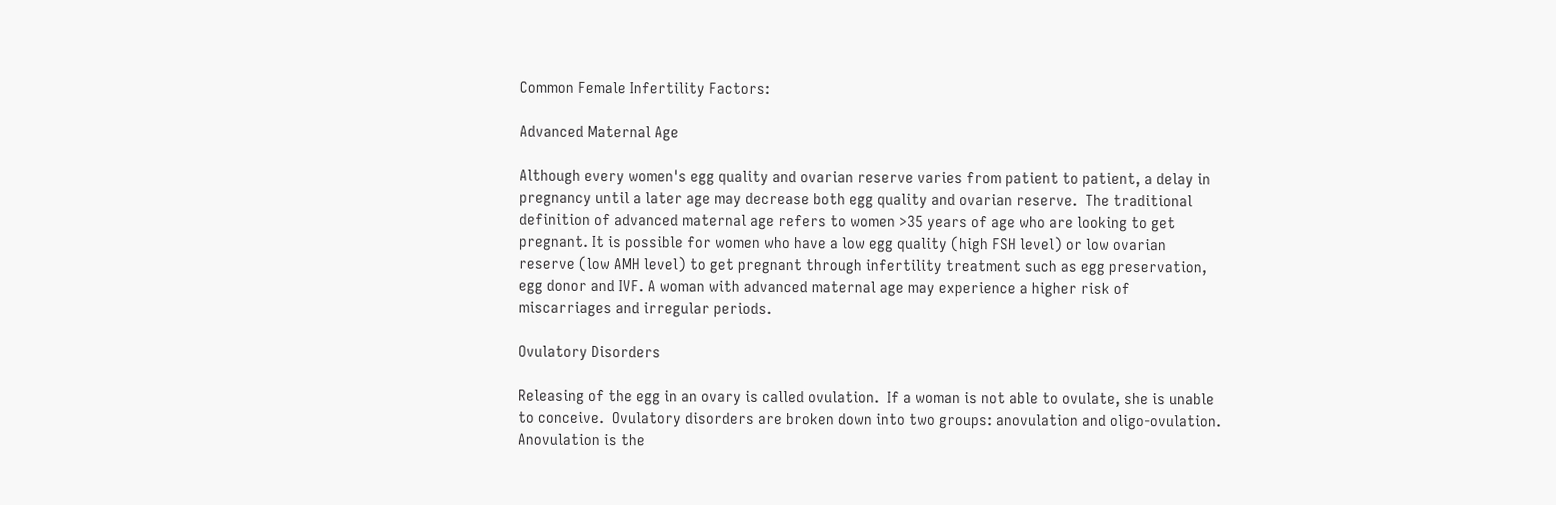Common Female Infertility Factors:

Advanced Maternal Age

Although every women's egg quality and ovarian reserve varies from patient to patient, a delay in pregnancy until a later age may decrease both egg quality and ovarian reserve.  The traditional definition of advanced maternal age refers to women >35 years of age who are looking to get pregnant. It is possible for women who have a low egg quality (high FSH level) or low ovarian reserve (low AMH level) to get pregnant through infertility treatment such as egg preservation, egg donor and IVF. A woman with advanced maternal age may experience a higher risk of miscarriages and irregular periods.

Ovulatory Disorders

Releasing of the egg in an ovary is called ovulation.  If a woman is not able to ovulate, she is unable to conceive.  Ovulatory disorders are broken down into two groups: anovulation and oligo-ovulation. Anovulation is the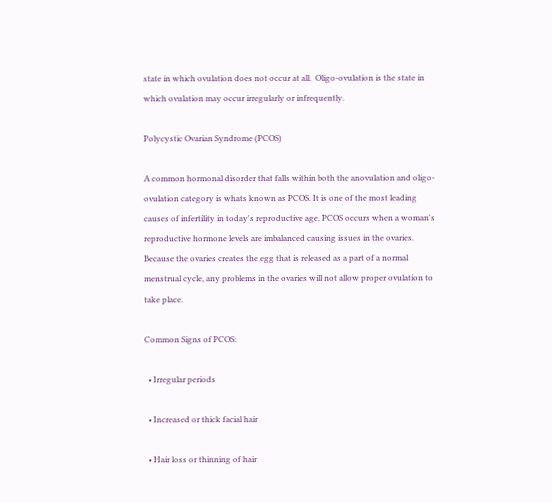state in which ovulation does not occur at all.  Oligo-ovulation is the state in which ovulation may occur irregularly or infrequently.

Polycystic Ovarian Syndrome (PCOS)

A common hormonal disorder that falls within both the anovulation and oligo-ovulation category is whats known as PCOS. It is one of the most leading causes of infertility in today's reproductive age. PCOS occurs when a woman's reproductive hormone levels are imbalanced causing issues in the ovaries. Because the ovaries creates the egg that is released as a part of a normal menstrual cycle, any problems in the ovaries will not allow proper ovulation to take place.

Common Signs of PCOS:

  • Irregular periods

  • Increased or thick facial hair

  • Hair loss or thinning of hair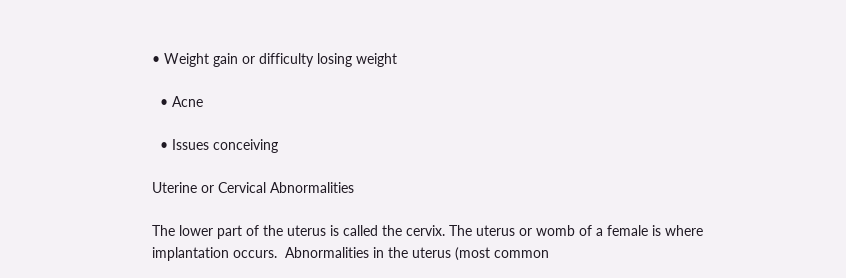• Weight gain or difficulty losing weight

  • Acne

  • Issues conceiving

Uterine or Cervical Abnormalities

The lower part of the uterus is called the cervix. The uterus or womb of a female is where implantation occurs.  Abnormalities in the uterus (most common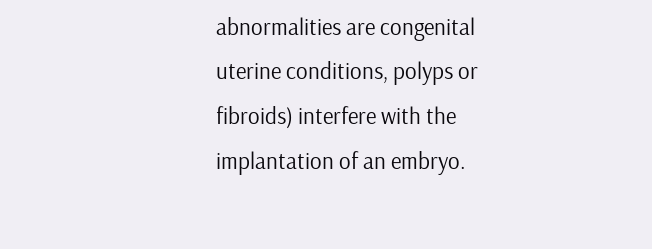abnormalities are congenital uterine conditions, polyps or fibroids) interfere with the implantation of an embryo.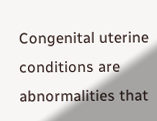Congenital uterine conditions are abnormalities that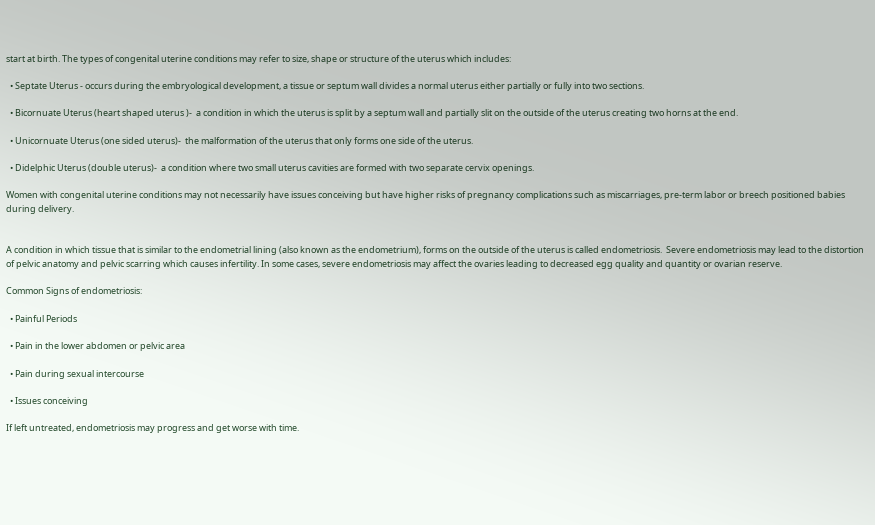start at birth. The types of congenital uterine conditions may refer to size, shape or structure of the uterus which includes:

  • Septate Uterus - occurs during the embryological development, a tissue or septum wall divides a normal uterus either partially or fully into two sections.

  • Bicornuate Uterus (heart shaped uterus )-  a condition in which the uterus is split by a septum wall and partially slit on the outside of the uterus creating two horns at the end.

  • Unicornuate Uterus (one sided uterus)-  the malformation of the uterus that only forms one side of the uterus.

  • Didelphic Uterus (double uterus)-  a condition where two small uterus cavities are formed with two separate cervix openings.

Women with congenital uterine conditions may not necessarily have issues conceiving but have higher risks of pregnancy complications such as miscarriages, pre-term labor or breech positioned babies during delivery.


A condition in which tissue that is similar to the endometrial lining (also known as the endometrium), forms on the outside of the uterus is called endometriosis.  Severe endometriosis may lead to the distortion of pelvic anatomy and pelvic scarring which causes infertility. In some cases, severe endometriosis may affect the ovaries leading to decreased egg quality and quantity or ovarian reserve.

Common Signs of endometriosis:

  • Painful Periods

  • Pain in the lower abdomen or pelvic area

  • Pain during sexual intercourse

  • Issues conceiving

If left untreated, endometriosis may progress and get worse with time.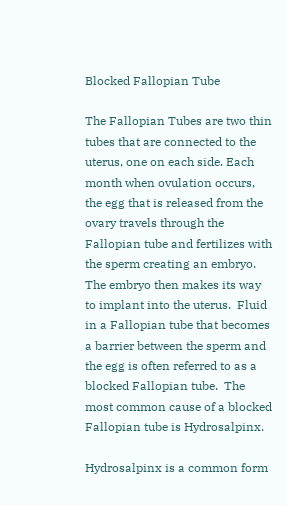Blocked Fallopian Tube

The Fallopian Tubes are two thin tubes that are connected to the uterus, one on each side. Each month when ovulation occurs, the egg that is released from the ovary travels through the Fallopian tube and fertilizes with the sperm creating an embryo.  The embryo then makes its way to implant into the uterus.  Fluid in a Fallopian tube that becomes a barrier between the sperm and the egg is often referred to as a blocked Fallopian tube.  The most common cause of a blocked Fallopian tube is Hydrosalpinx.

Hydrosalpinx is a common form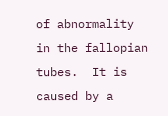of abnormality in the fallopian tubes.  It is caused by a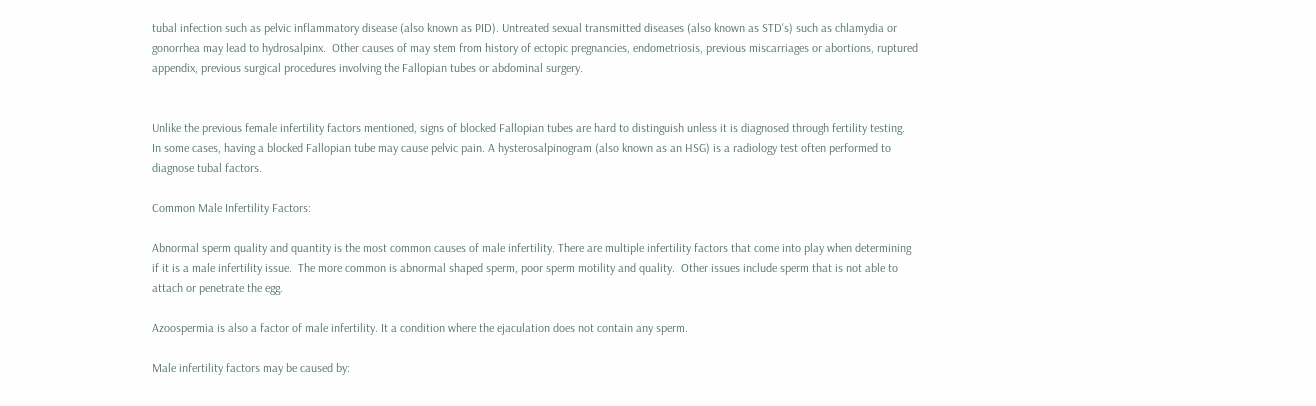tubal infection such as pelvic inflammatory disease (also known as PID). Untreated sexual transmitted diseases (also known as STD's) such as chlamydia or gonorrhea may lead to hydrosalpinx.  Other causes of may stem from history of ectopic pregnancies, endometriosis, previous miscarriages or abortions, ruptured appendix, previous surgical procedures involving the Fallopian tubes or abdominal surgery.


Unlike the previous female infertility factors mentioned, signs of blocked Fallopian tubes are hard to distinguish unless it is diagnosed through fertility testing.  In some cases, having a blocked Fallopian tube may cause pelvic pain. A hysterosalpinogram (also known as an HSG) is a radiology test often performed to diagnose tubal factors.

Common Male Infertility Factors:

Abnormal sperm quality and quantity is the most common causes of male infertility. There are multiple infertility factors that come into play when determining if it is a male infertility issue.  The more common is abnormal shaped sperm, poor sperm motility and quality.  Other issues include sperm that is not able to attach or penetrate the egg.

Azoospermia is also a factor of male infertility. It a condition where the ejaculation does not contain any sperm.

Male infertility factors may be caused by: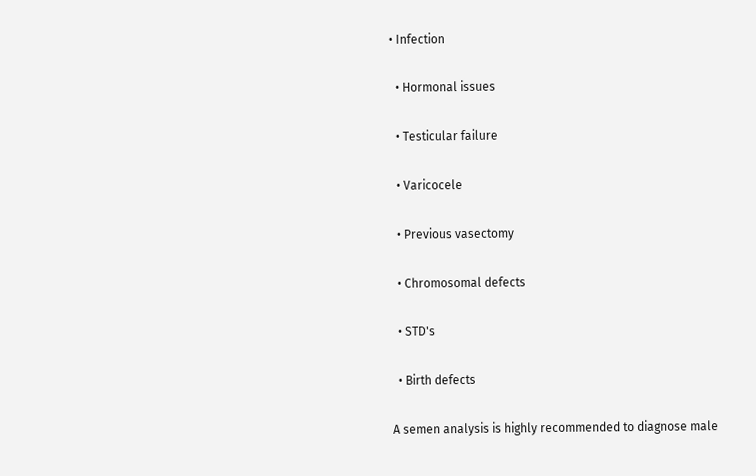• Infection

  • Hormonal issues

  • Testicular failure

  • Varicocele

  • Previous vasectomy

  • Chromosomal defects

  • STD's

  • Birth defects

A semen analysis is highly recommended to diagnose male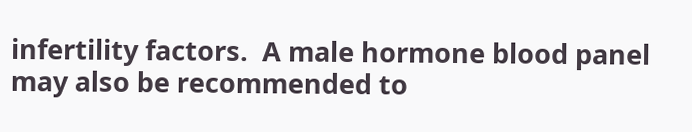infertility factors.  A male hormone blood panel may also be recommended to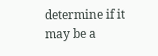determine if it may be a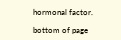hormonal factor.

bottom of page